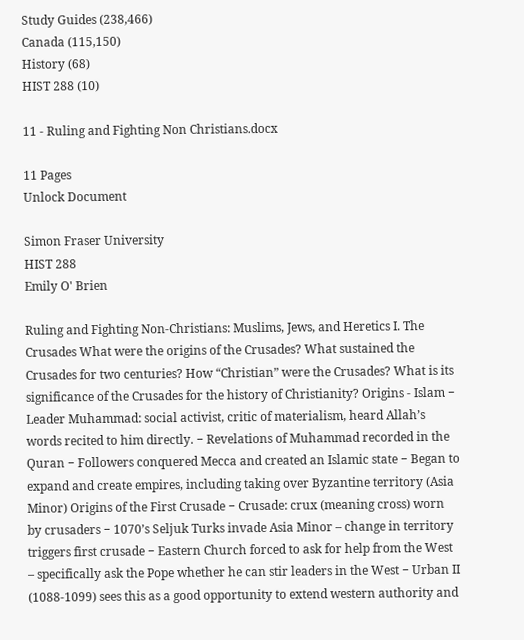Study Guides (238,466)
Canada (115,150)
History (68)
HIST 288 (10)

11 - Ruling and Fighting Non Christians.docx

11 Pages
Unlock Document

Simon Fraser University
HIST 288
Emily O' Brien

Ruling and Fighting Non-Christians: Muslims, Jews, and Heretics I. The Crusades What were the origins of the Crusades? What sustained the Crusades for two centuries? How “Christian” were the Crusades? What is its significance of the Crusades for the history of Christianity? Origins - Islam − Leader Muhammad: social activist, critic of materialism, heard Allah’s words recited to him directly. − Revelations of Muhammad recorded in the Quran − Followers conquered Mecca and created an Islamic state − Began to expand and create empires, including taking over Byzantine territory (Asia Minor) Origins of the First Crusade − Crusade: crux (meaning cross) worn by crusaders − 1070’s Seljuk Turks invade Asia Minor – change in territory triggers first crusade − Eastern Church forced to ask for help from the West – specifically ask the Pope whether he can stir leaders in the West − Urban II (1088-1099) sees this as a good opportunity to extend western authority and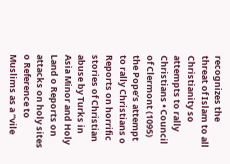recognizes the threat of Islam to all Christianity so attempts to rally Christians • Council of Clermont (1095) the Pope’s attempt to rally Christians o Reports on horrific stories of Christian abuse by Turks in Asia Minor and Holy Land o Reports on attacks on holy sites o Reference to Muslims as a “vile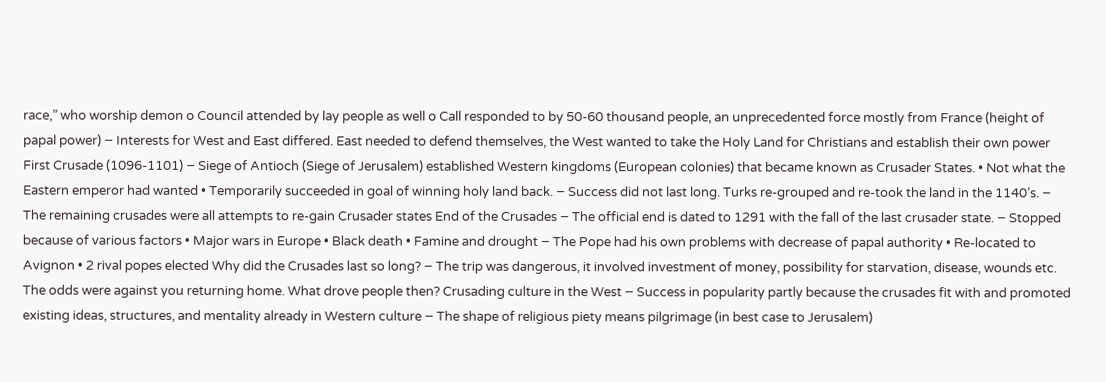race,” who worship demon o Council attended by lay people as well o Call responded to by 50-60 thousand people, an unprecedented force mostly from France (height of papal power) − Interests for West and East differed. East needed to defend themselves, the West wanted to take the Holy Land for Christians and establish their own power First Crusade (1096-1101) − Siege of Antioch (Siege of Jerusalem) established Western kingdoms (European colonies) that became known as Crusader States. • Not what the Eastern emperor had wanted • Temporarily succeeded in goal of winning holy land back. − Success did not last long. Turks re-grouped and re-took the land in the 1140’s. − The remaining crusades were all attempts to re-gain Crusader states End of the Crusades − The official end is dated to 1291 with the fall of the last crusader state. − Stopped because of various factors • Major wars in Europe • Black death • Famine and drought − The Pope had his own problems with decrease of papal authority • Re-located to Avignon • 2 rival popes elected Why did the Crusades last so long? − The trip was dangerous, it involved investment of money, possibility for starvation, disease, wounds etc. The odds were against you returning home. What drove people then? Crusading culture in the West − Success in popularity partly because the crusades fit with and promoted existing ideas, structures, and mentality already in Western culture − The shape of religious piety means pilgrimage (in best case to Jerusalem)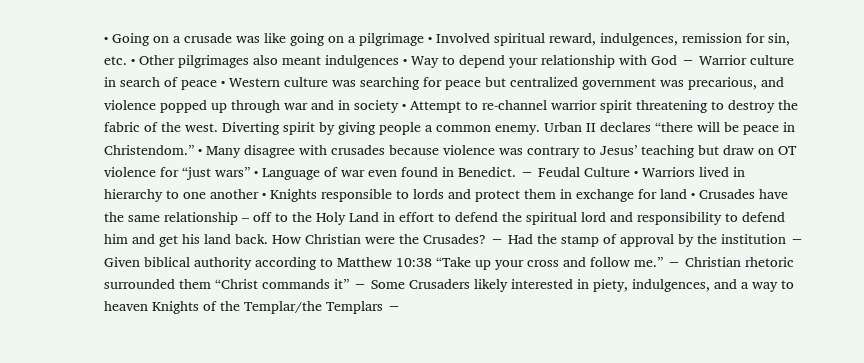• Going on a crusade was like going on a pilgrimage • Involved spiritual reward, indulgences, remission for sin, etc. • Other pilgrimages also meant indulgences • Way to depend your relationship with God − Warrior culture in search of peace • Western culture was searching for peace but centralized government was precarious, and violence popped up through war and in society • Attempt to re-channel warrior spirit threatening to destroy the fabric of the west. Diverting spirit by giving people a common enemy. Urban II declares “there will be peace in Christendom.” • Many disagree with crusades because violence was contrary to Jesus’ teaching but draw on OT violence for “just wars” • Language of war even found in Benedict. − Feudal Culture • Warriors lived in hierarchy to one another • Knights responsible to lords and protect them in exchange for land • Crusades have the same relationship – off to the Holy Land in effort to defend the spiritual lord and responsibility to defend him and get his land back. How Christian were the Crusades? − Had the stamp of approval by the institution − Given biblical authority according to Matthew 10:38 “Take up your cross and follow me.” − Christian rhetoric surrounded them “Christ commands it” − Some Crusaders likely interested in piety, indulgences, and a way to heaven Knights of the Templar/the Templars −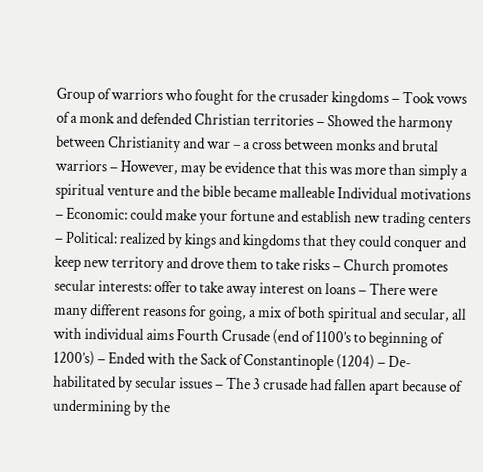Group of warriors who fought for the crusader kingdoms − Took vows of a monk and defended Christian territories − Showed the harmony between Christianity and war – a cross between monks and brutal warriors − However, may be evidence that this was more than simply a spiritual venture and the bible became malleable Individual motivations − Economic: could make your fortune and establish new trading centers − Political: realized by kings and kingdoms that they could conquer and keep new territory and drove them to take risks − Church promotes secular interests: offer to take away interest on loans − There were many different reasons for going, a mix of both spiritual and secular, all with individual aims Fourth Crusade (end of 1100’s to beginning of 1200’s) − Ended with the Sack of Constantinople (1204) − De-habilitated by secular issues − The 3 crusade had fallen apart because of undermining by the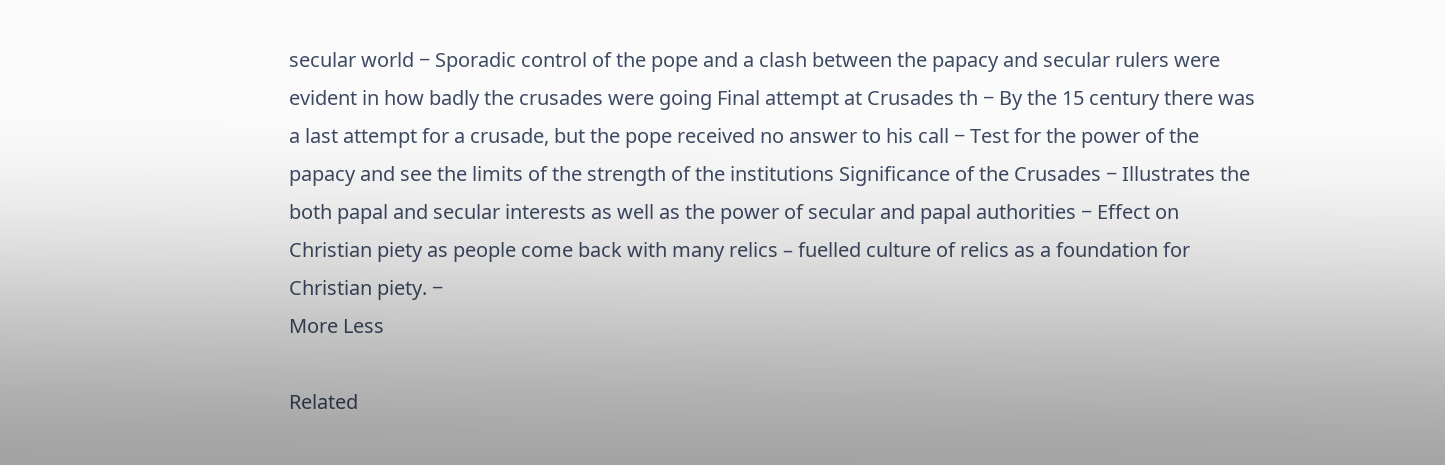secular world − Sporadic control of the pope and a clash between the papacy and secular rulers were evident in how badly the crusades were going Final attempt at Crusades th − By the 15 century there was a last attempt for a crusade, but the pope received no answer to his call − Test for the power of the papacy and see the limits of the strength of the institutions Significance of the Crusades − Illustrates the both papal and secular interests as well as the power of secular and papal authorities − Effect on Christian piety as people come back with many relics – fuelled culture of relics as a foundation for Christian piety. −
More Less

Related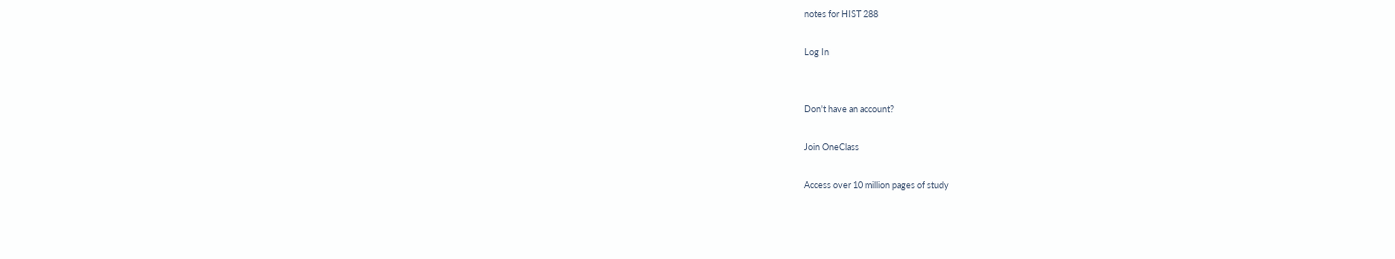notes for HIST 288

Log In


Don't have an account?

Join OneClass

Access over 10 million pages of study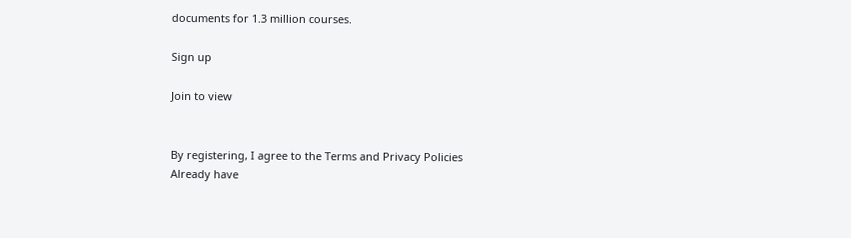documents for 1.3 million courses.

Sign up

Join to view


By registering, I agree to the Terms and Privacy Policies
Already have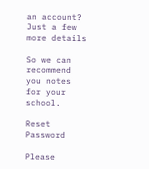an account?
Just a few more details

So we can recommend you notes for your school.

Reset Password

Please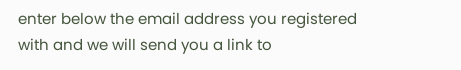enter below the email address you registered with and we will send you a link to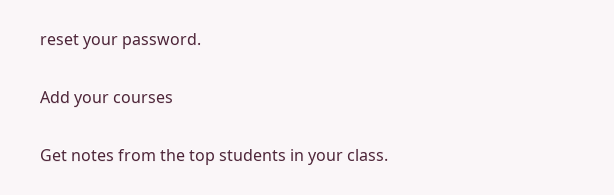reset your password.

Add your courses

Get notes from the top students in your class.